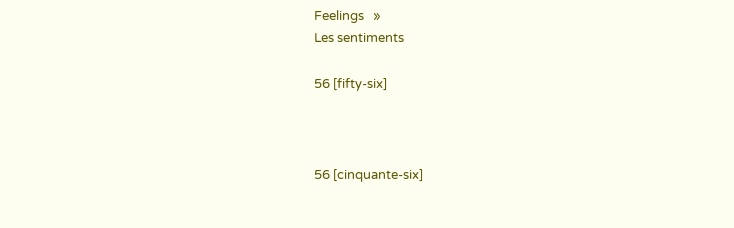Feelings   »
Les sentiments

56 [fifty-six]



56 [cinquante-six]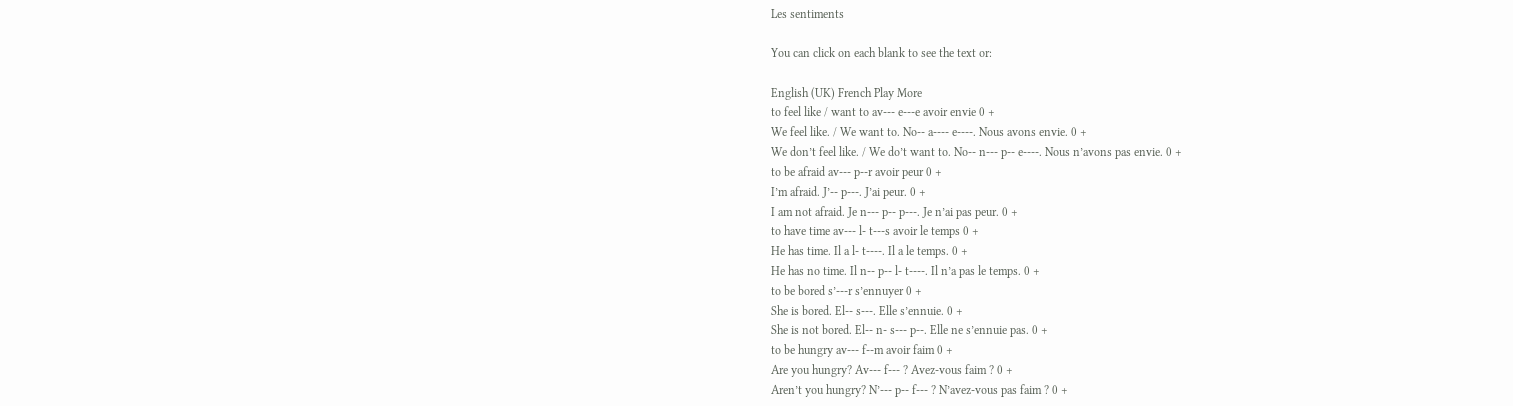Les sentiments

You can click on each blank to see the text or:

English (UK) French Play More
to feel like / want to av--- e---e avoir envie 0 +
We feel like. / We want to. No-- a---- e----. Nous avons envie. 0 +
We don’t feel like. / We do’t want to. No-- n--- p-- e----. Nous n’avons pas envie. 0 +
to be afraid av--- p--r avoir peur 0 +
I’m afraid. J’-- p---. J’ai peur. 0 +
I am not afraid. Je n--- p-- p---. Je n’ai pas peur. 0 +
to have time av--- l- t---s avoir le temps 0 +
He has time. Il a l- t----. Il a le temps. 0 +
He has no time. Il n-- p-- l- t----. Il n’a pas le temps. 0 +
to be bored s’---r s’ennuyer 0 +
She is bored. El-- s---. Elle s’ennuie. 0 +
She is not bored. El-- n- s--- p--. Elle ne s’ennuie pas. 0 +
to be hungry av--- f--m avoir faim 0 +
Are you hungry? Av--- f--- ? Avez-vous faim ? 0 +
Aren’t you hungry? N’--- p-- f--- ? N’avez-vous pas faim ? 0 +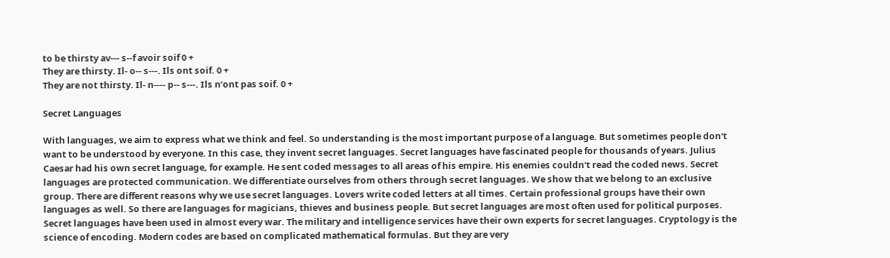to be thirsty av--- s--f avoir soif 0 +
They are thirsty. Il- o-- s---. Ils ont soif. 0 +
They are not thirsty. Il- n---- p-- s---. Ils n’ont pas soif. 0 +

Secret Languages

With languages, we aim to express what we think and feel. So understanding is the most important purpose of a language. But sometimes people don't want to be understood by everyone. In this case, they invent secret languages. Secret languages have fascinated people for thousands of years. Julius Caesar had his own secret language, for example. He sent coded messages to all areas of his empire. His enemies couldn't read the coded news. Secret languages are protected communication. We differentiate ourselves from others through secret languages. We show that we belong to an exclusive group. There are different reasons why we use secret languages. Lovers write coded letters at all times. Certain professional groups have their own languages as well. So there are languages for magicians, thieves and business people. But secret languages are most often used for political purposes. Secret languages have been used in almost every war. The military and intelligence services have their own experts for secret languages. Cryptology is the science of encoding. Modern codes are based on complicated mathematical formulas. But they are very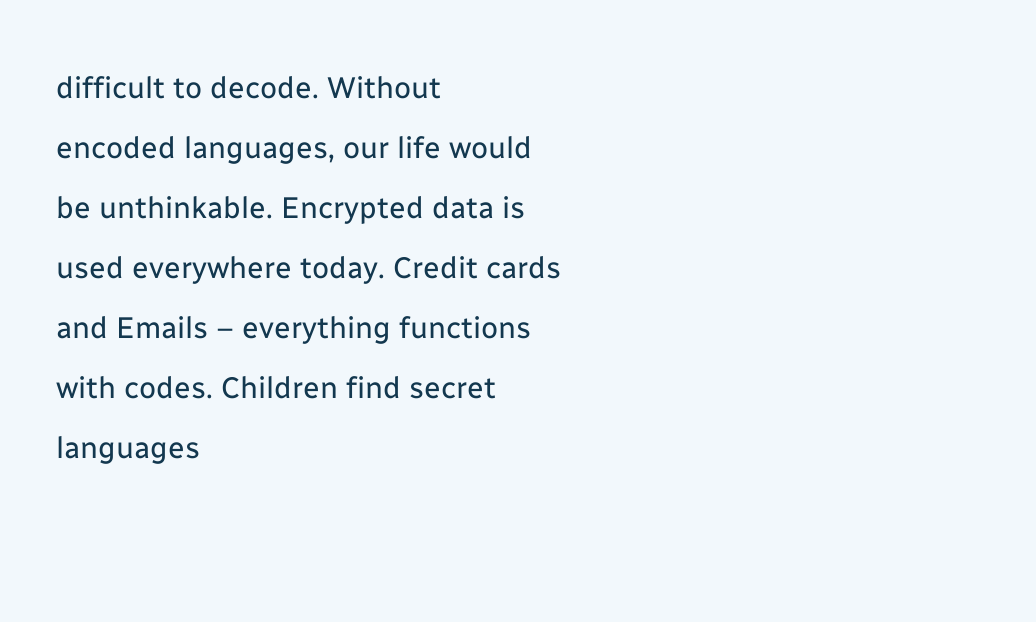difficult to decode. Without encoded languages, our life would be unthinkable. Encrypted data is used everywhere today. Credit cards and Emails – everything functions with codes. Children find secret languages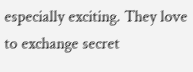especially exciting. They love to exchange secret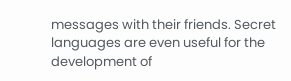messages with their friends. Secret languages are even useful for the development of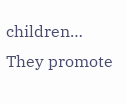children… They promote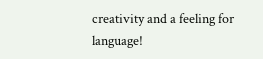creativity and a feeling for language!